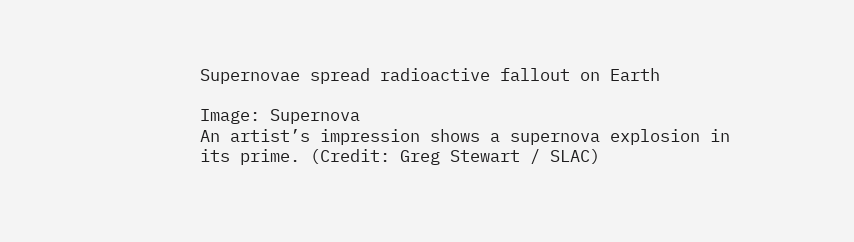Supernovae spread radioactive fallout on Earth

Image: Supernova
An artist’s impression shows a supernova explosion in its prime. (Credit: Greg Stewart / SLAC)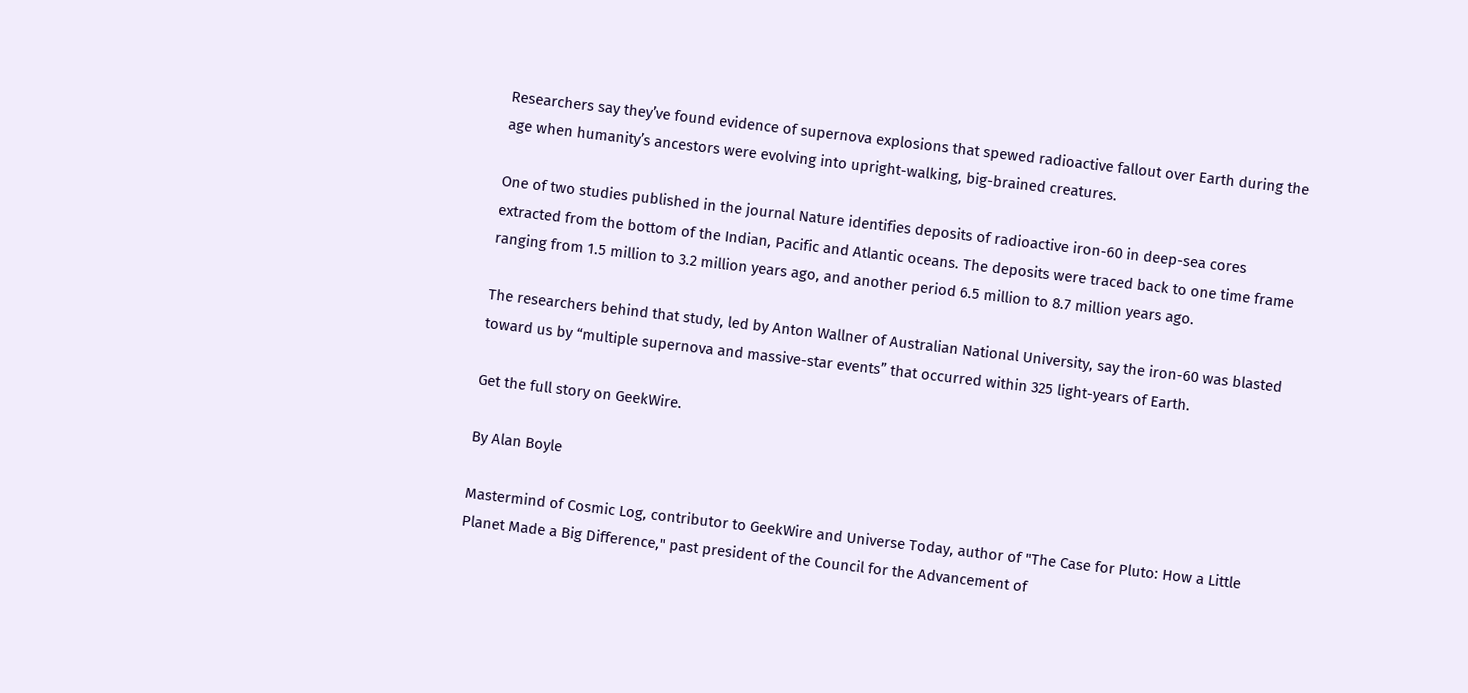Researchers say they’ve found evidence of supernova explosions that spewed radioactive fallout over Earth during the age when humanity’s ancestors were evolving into upright-walking, big-brained creatures.

One of two studies published in the journal Nature identifies deposits of radioactive iron-60 in deep-sea cores extracted from the bottom of the Indian, Pacific and Atlantic oceans. The deposits were traced back to one time frame ranging from 1.5 million to 3.2 million years ago, and another period 6.5 million to 8.7 million years ago.

The researchers behind that study, led by Anton Wallner of Australian National University, say the iron-60 was blasted toward us by “multiple supernova and massive-star events” that occurred within 325 light-years of Earth.

Get the full story on GeekWire.

By Alan Boyle

Mastermind of Cosmic Log, contributor to GeekWire and Universe Today, author of "The Case for Pluto: How a Little Planet Made a Big Difference," past president of the Council for the Advancement of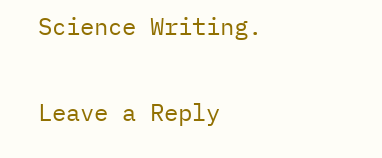Science Writing.

Leave a Reply